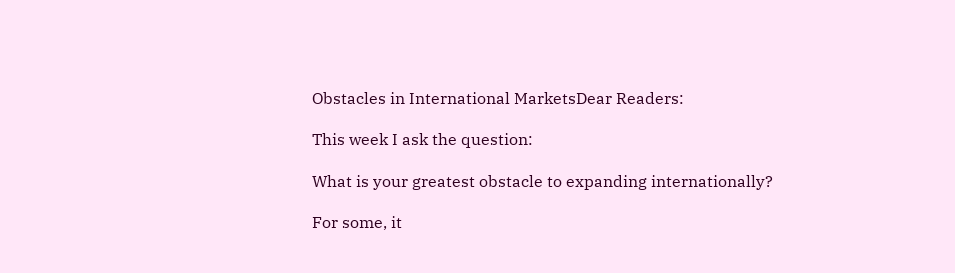Obstacles in International MarketsDear Readers:

This week I ask the question:

What is your greatest obstacle to expanding internationally?

For some, it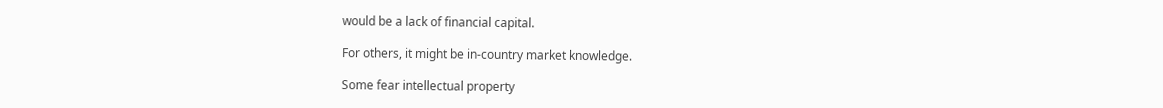would be a lack of financial capital.

For others, it might be in-country market knowledge.

Some fear intellectual property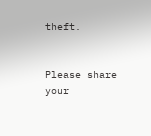theft.


Please share your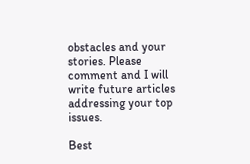obstacles and your stories. Please comment and I will write future articles addressing your top issues.

Best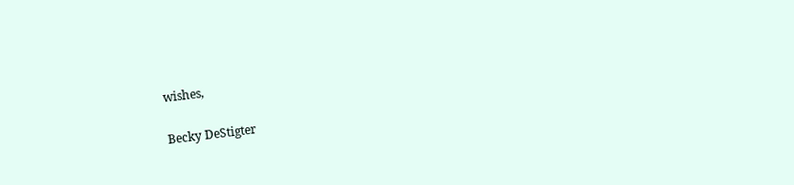wishes,

Becky DeStigter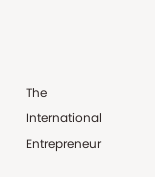The International Entrepreneur